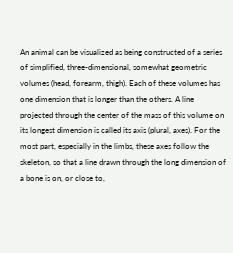An animal can be visualized as being constructed of a series of simplified, three-dimensional, somewhat geometric volumes (head, forearm, thigh). Each of these volumes has one dimension that is longer than the others. A line projected through the center of the mass of this volume on its longest dimension is called its axis (plural, axes). For the most part, especially in the limbs, these axes follow the skeleton, so that a line drawn through the long dimension of a bone is on, or close to,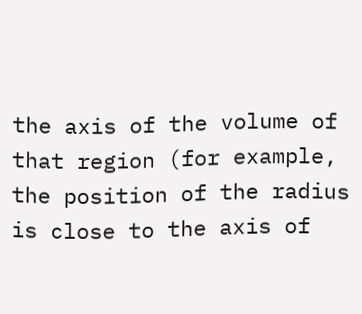the axis of the volume of that region (for example, the position of the radius is close to the axis of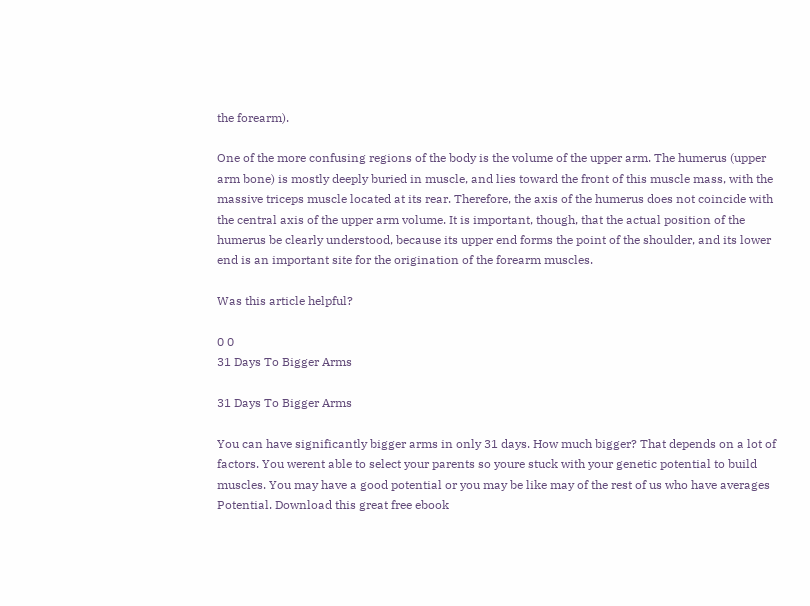the forearm).

One of the more confusing regions of the body is the volume of the upper arm. The humerus (upper arm bone) is mostly deeply buried in muscle, and lies toward the front of this muscle mass, with the massive triceps muscle located at its rear. Therefore, the axis of the humerus does not coincide with the central axis of the upper arm volume. It is important, though, that the actual position of the humerus be clearly understood, because its upper end forms the point of the shoulder, and its lower end is an important site for the origination of the forearm muscles.

Was this article helpful?

0 0
31 Days To Bigger Arms

31 Days To Bigger Arms

You can have significantly bigger arms in only 31 days. How much bigger? That depends on a lot of factors. You werent able to select your parents so youre stuck with your genetic potential to build muscles. You may have a good potential or you may be like may of the rest of us who have averages Potential. Download this great free ebook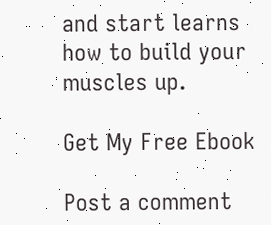and start learns how to build your muscles up.

Get My Free Ebook

Post a comment